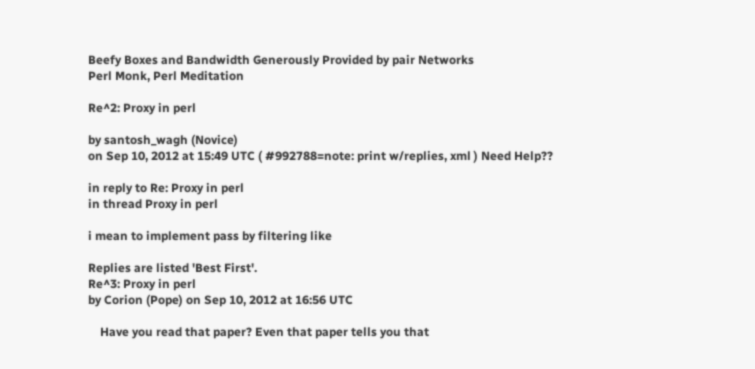Beefy Boxes and Bandwidth Generously Provided by pair Networks
Perl Monk, Perl Meditation

Re^2: Proxy in perl

by santosh_wagh (Novice)
on Sep 10, 2012 at 15:49 UTC ( #992788=note: print w/replies, xml ) Need Help??

in reply to Re: Proxy in perl
in thread Proxy in perl

i mean to implement pass by filtering like

Replies are listed 'Best First'.
Re^3: Proxy in perl
by Corion (Pope) on Sep 10, 2012 at 16:56 UTC

    Have you read that paper? Even that paper tells you that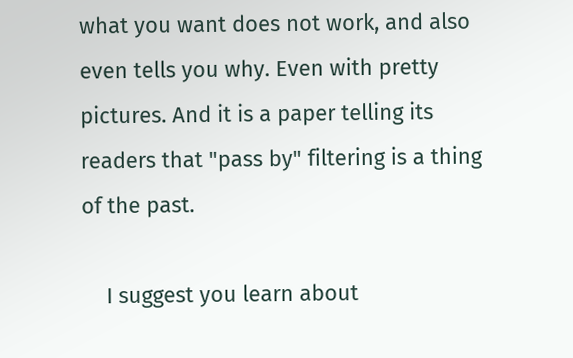what you want does not work, and also even tells you why. Even with pretty pictures. And it is a paper telling its readers that "pass by" filtering is a thing of the past.

    I suggest you learn about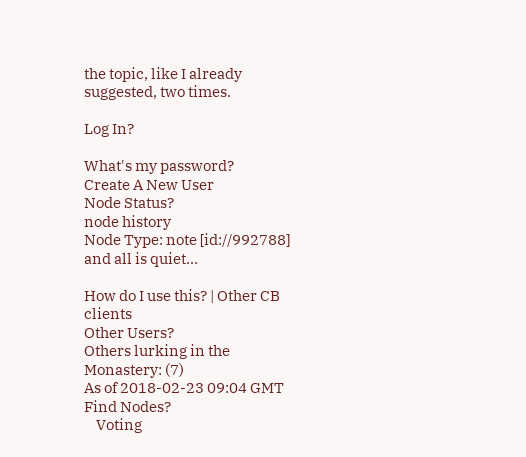the topic, like I already suggested, two times.

Log In?

What's my password?
Create A New User
Node Status?
node history
Node Type: note [id://992788]
and all is quiet...

How do I use this? | Other CB clients
Other Users?
Others lurking in the Monastery: (7)
As of 2018-02-23 09:04 GMT
Find Nodes?
    Voting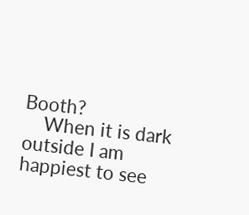Booth?
    When it is dark outside I am happiest to see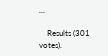...

    Results (301 votes).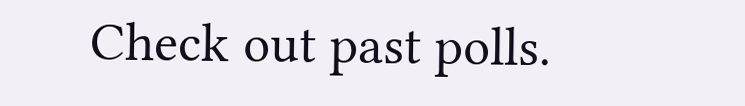Check out past polls.